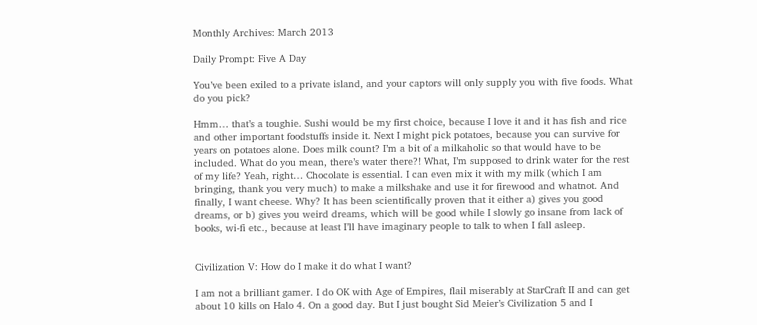Monthly Archives: March 2013

Daily Prompt: Five A Day

You’ve been exiled to a private island, and your captors will only supply you with five foods. What do you pick?

Hmm… that’s a toughie. Sushi would be my first choice, because I love it and it has fish and rice and other important foodstuffs inside it. Next I might pick potatoes, because you can survive for years on potatoes alone. Does milk count? I’m a bit of a milkaholic so that would have to be included. What do you mean, there’s water there?! What, I’m supposed to drink water for the rest of my life? Yeah, right… Chocolate is essential. I can even mix it with my milk (which I am bringing, thank you very much) to make a milkshake and use it for firewood and whatnot. And finally, I want cheese. Why? It has been scientifically proven that it either a) gives you good dreams, or b) gives you weird dreams, which will be good while I slowly go insane from lack of books, wi-fi etc., because at least I’ll have imaginary people to talk to when I fall asleep.


Civilization V: How do I make it do what I want?

I am not a brilliant gamer. I do OK with Age of Empires, flail miserably at StarCraft II and can get about 10 kills on Halo 4. On a good day. But I just bought Sid Meier’s Civilization 5 and I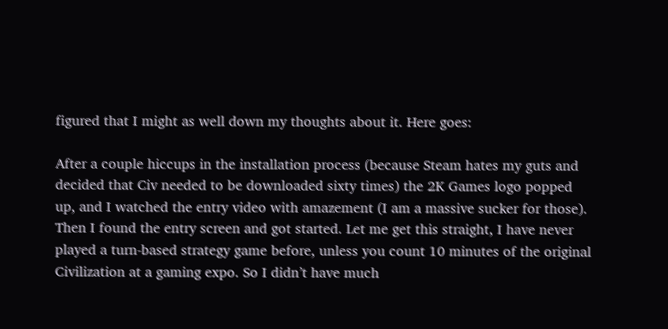figured that I might as well down my thoughts about it. Here goes:

After a couple hiccups in the installation process (because Steam hates my guts and decided that Civ needed to be downloaded sixty times) the 2K Games logo popped up, and I watched the entry video with amazement (I am a massive sucker for those). Then I found the entry screen and got started. Let me get this straight, I have never played a turn-based strategy game before, unless you count 10 minutes of the original Civilization at a gaming expo. So I didn’t have much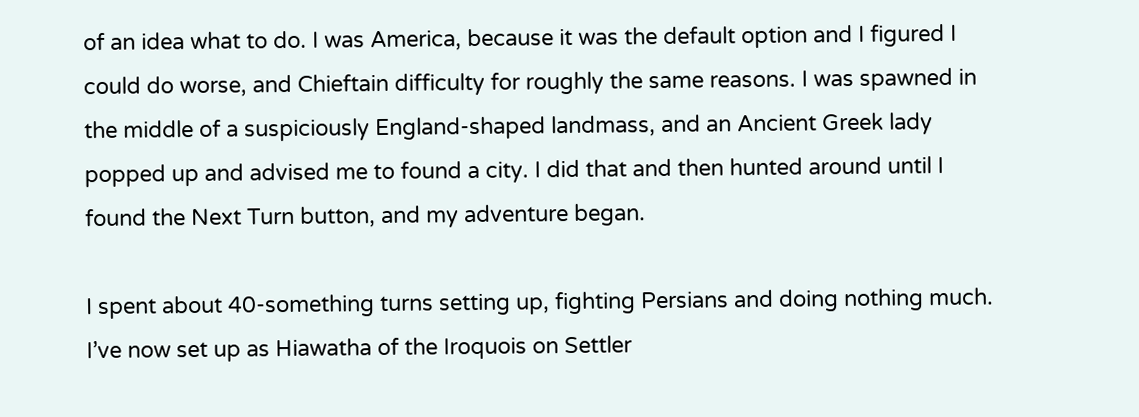of an idea what to do. I was America, because it was the default option and I figured I could do worse, and Chieftain difficulty for roughly the same reasons. I was spawned in the middle of a suspiciously England-shaped landmass, and an Ancient Greek lady popped up and advised me to found a city. I did that and then hunted around until I found the Next Turn button, and my adventure began.

I spent about 40-something turns setting up, fighting Persians and doing nothing much. I’ve now set up as Hiawatha of the Iroquois on Settler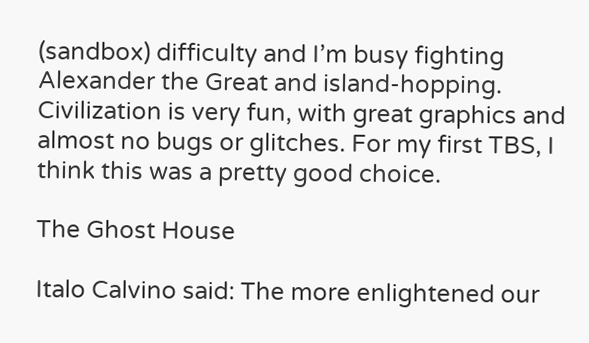(sandbox) difficulty and I’m busy fighting Alexander the Great and island-hopping. Civilization is very fun, with great graphics and almost no bugs or glitches. For my first TBS, I think this was a pretty good choice.

The Ghost House

Italo Calvino said: The more enlightened our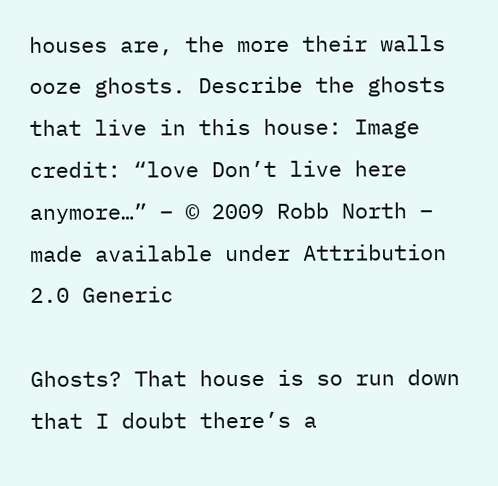houses are, the more their walls ooze ghosts. Describe the ghosts that live in this house: Image credit: “love Don’t live here anymore…” – © 2009 Robb North – made available under Attribution 2.0 Generic

Ghosts? That house is so run down that I doubt there’s a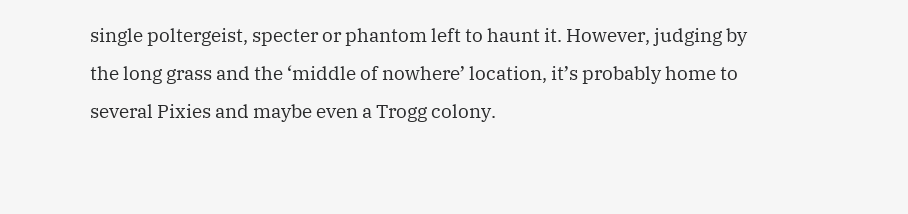single poltergeist, specter or phantom left to haunt it. However, judging by the long grass and the ‘middle of nowhere’ location, it’s probably home to several Pixies and maybe even a Trogg colony.